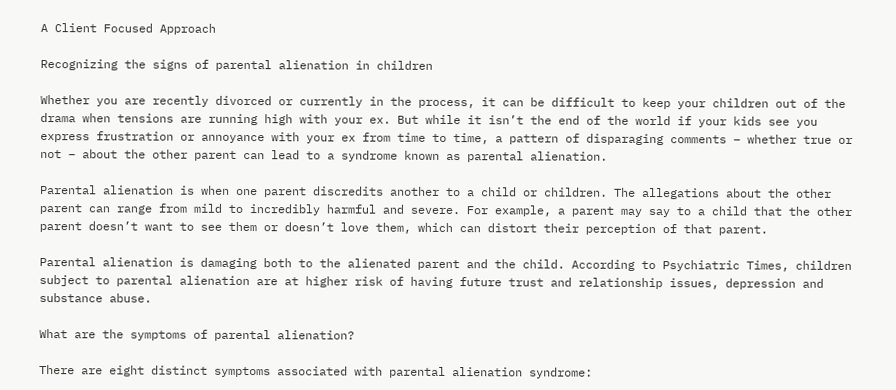A Client Focused Approach

Recognizing the signs of parental alienation in children

Whether you are recently divorced or currently in the process, it can be difficult to keep your children out of the drama when tensions are running high with your ex. But while it isn’t the end of the world if your kids see you express frustration or annoyance with your ex from time to time, a pattern of disparaging comments – whether true or not – about the other parent can lead to a syndrome known as parental alienation.

Parental alienation is when one parent discredits another to a child or children. The allegations about the other parent can range from mild to incredibly harmful and severe. For example, a parent may say to a child that the other parent doesn’t want to see them or doesn’t love them, which can distort their perception of that parent.

Parental alienation is damaging both to the alienated parent and the child. According to Psychiatric Times, children subject to parental alienation are at higher risk of having future trust and relationship issues, depression and substance abuse.

What are the symptoms of parental alienation?

There are eight distinct symptoms associated with parental alienation syndrome: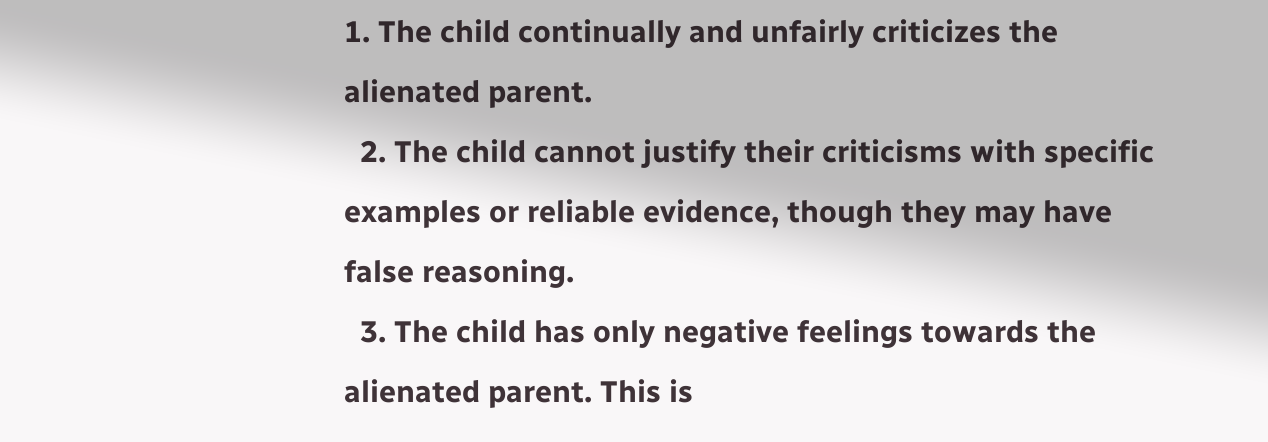1. The child continually and unfairly criticizes the alienated parent.
  2. The child cannot justify their criticisms with specific examples or reliable evidence, though they may have false reasoning.
  3. The child has only negative feelings towards the alienated parent. This is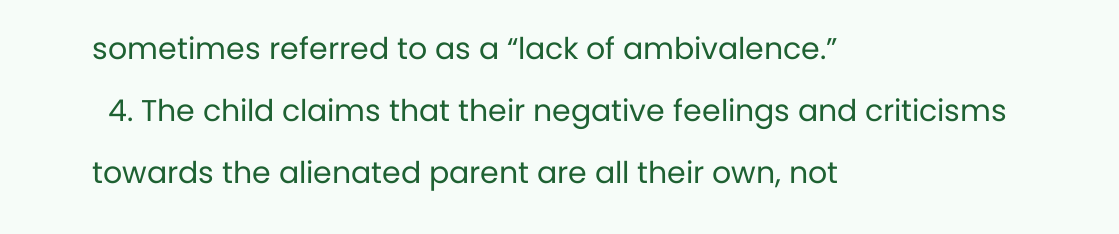sometimes referred to as a “lack of ambivalence.”
  4. The child claims that their negative feelings and criticisms towards the alienated parent are all their own, not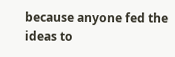because anyone fed the ideas to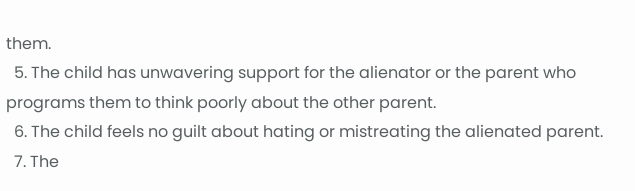them.
  5. The child has unwavering support for the alienator or the parent who programs them to think poorly about the other parent.
  6. The child feels no guilt about hating or mistreating the alienated parent.
  7. The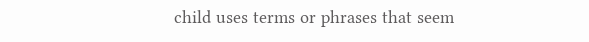child uses terms or phrases that seem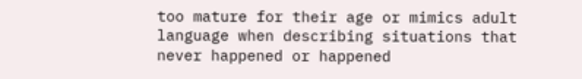too mature for their age or mimics adult language when describing situations that never happened or happened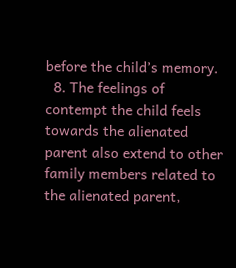before the child’s memory.
  8. The feelings of contempt the child feels towards the alienated parent also extend to other family members related to the alienated parent,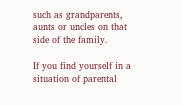such as grandparents, aunts or uncles on that side of the family.

If you find yourself in a situation of parental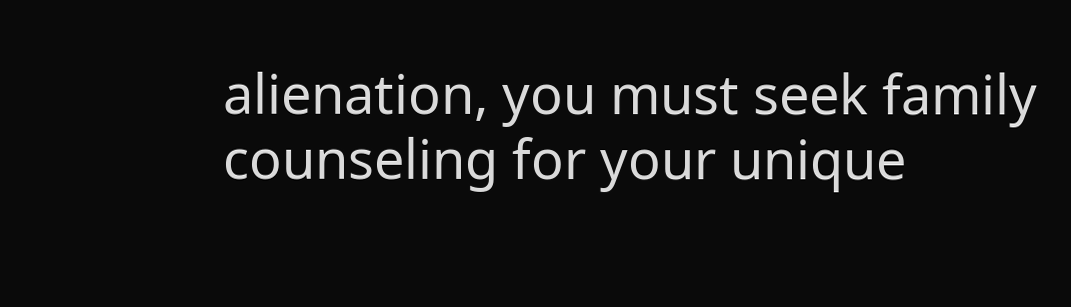alienation, you must seek family counseling for your unique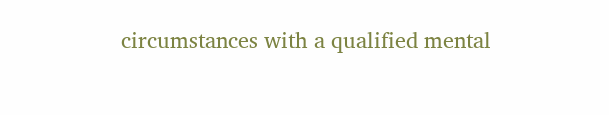circumstances with a qualified mental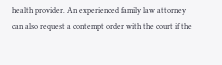health provider. An experienced family law attorney can also request a contempt order with the court if the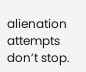alienation attempts don’t stop.